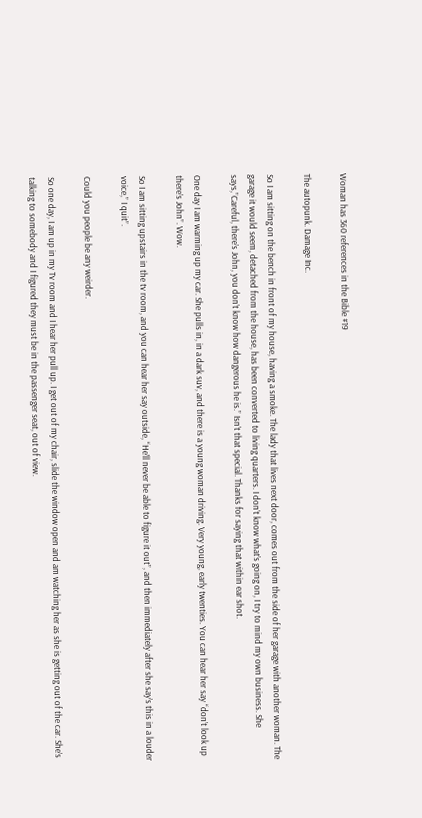Woman has 360 references in the Bible #19

The autopunk. Damage Inc.

So I am sitting on the bench in front of my house, having a smoke. The lady that lives next door, comes out from the side of her garage with another woman. The garage it would seem, detached from the house, has been converted to living quarters. I don’t know what’s going on, I try to mind my own business. She says,”Careful, there’s John, you don’t know how dangerous he is.” Isn’t that special. Thanks for saying that within ear shot.

One day I am warming up my car. She pulls in, in a dark suv, and there is a young woman driving. Very young, early twenties. You can hear her say “don’t look up there’s John”. Wow.

So I am sitting upstairs in the tv room, and you can hear her say outside, “He’ll never be able to figure it out”, and then immediately after she say’s this in a louder voice,” I quit”.

Could you people be any weirder.

So one day, I am up in my Tv room and I hear her pull up. I get out of my chair, slide the window open and am watching her as she is getting out of the car. She’s talking to somebody and I figured they must be in the passenger seat, out of view.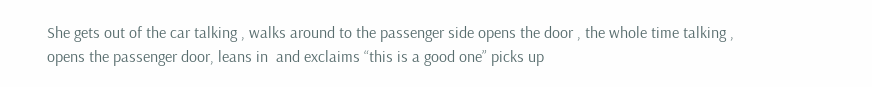She gets out of the car talking , walks around to the passenger side opens the door , the whole time talking , opens the passenger door, leans in  and exclaims “this is a good one” picks up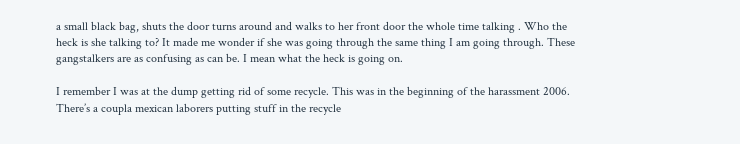a small black bag, shuts the door turns around and walks to her front door the whole time talking . Who the heck is she talking to? It made me wonder if she was going through the same thing I am going through. These gangstalkers are as confusing as can be. I mean what the heck is going on.

I remember I was at the dump getting rid of some recycle. This was in the beginning of the harassment 2006. There’s a coupla mexican laborers putting stuff in the recycle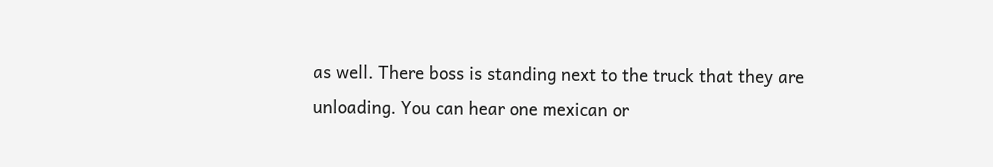as well. There boss is standing next to the truck that they are unloading. You can hear one mexican or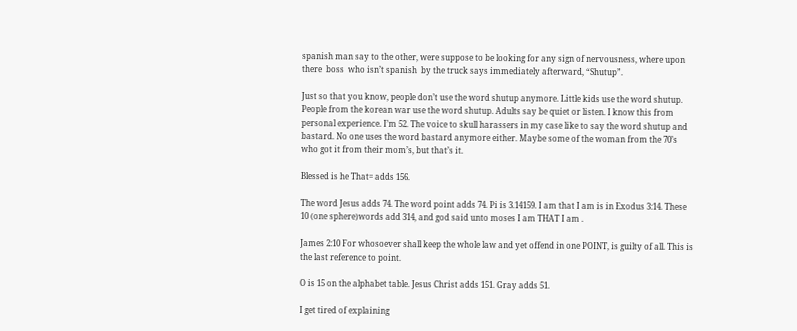spanish man say to the other, were suppose to be looking for any sign of nervousness, where upon there  boss  who isn’t spanish  by the truck says immediately afterward, “Shutup”.

Just so that you know, people don’t use the word shutup anymore. Little kids use the word shutup. People from the korean war use the word shutup. Adults say be quiet or listen. I know this from personal experience. I’m 52. The voice to skull harassers in my case like to say the word shutup and bastard. No one uses the word bastard anymore either. Maybe some of the woman from the 70’s who got it from their mom’s, but that’s it.

Blessed is he That= adds 156.

The word Jesus adds 74. The word point adds 74. Pi is 3.14159. I am that I am is in Exodus 3:14. These  10 (one sphere)words add 314, and god said unto moses I am THAT I am .

James 2:10 For whosoever shall keep the whole law and yet offend in one POINT, is guilty of all. This is the last reference to point.

O is 15 on the alphabet table. Jesus Christ adds 151. Gray adds 51.

I get tired of explaining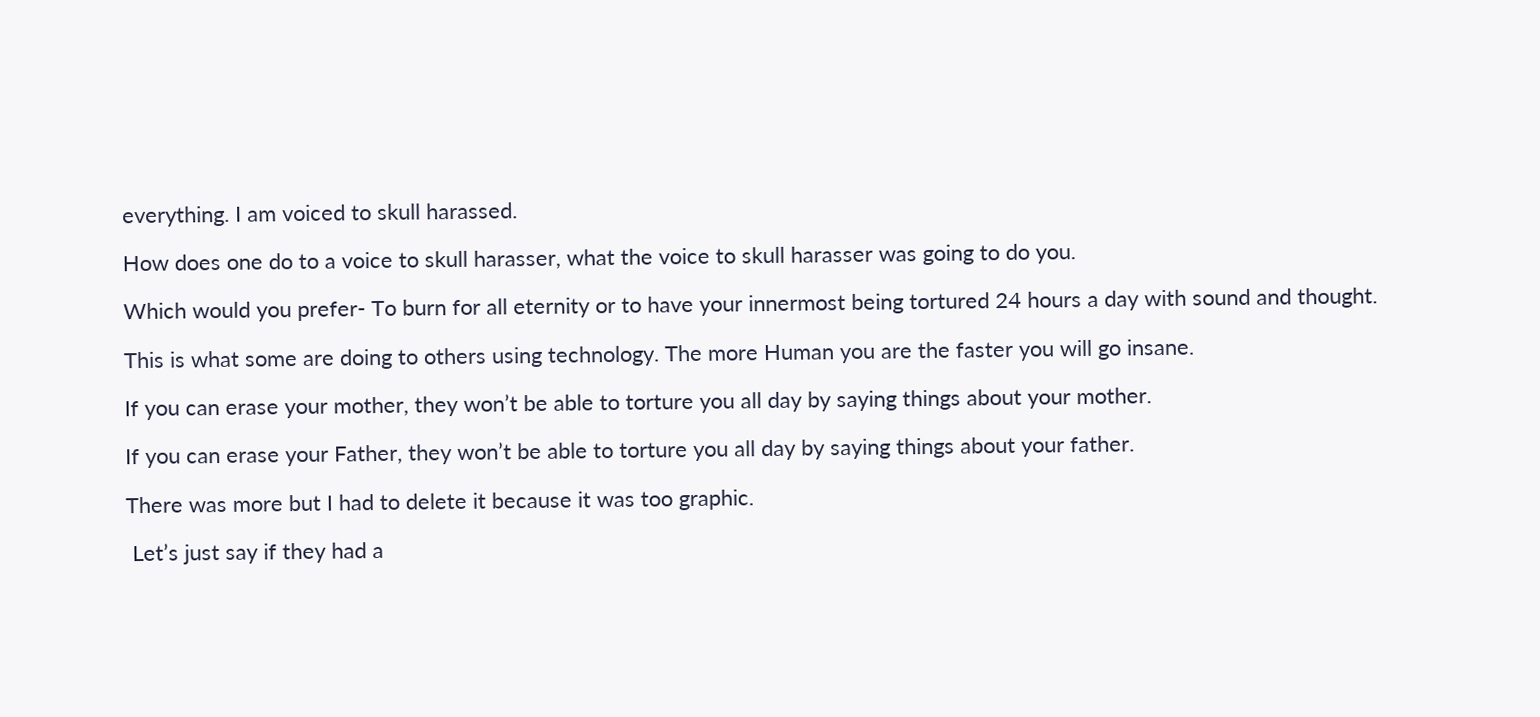everything. I am voiced to skull harassed.

How does one do to a voice to skull harasser, what the voice to skull harasser was going to do you.

Which would you prefer- To burn for all eternity or to have your innermost being tortured 24 hours a day with sound and thought.

This is what some are doing to others using technology. The more Human you are the faster you will go insane.

If you can erase your mother, they won’t be able to torture you all day by saying things about your mother.

If you can erase your Father, they won’t be able to torture you all day by saying things about your father.

There was more but I had to delete it because it was too graphic.

 Let’s just say if they had a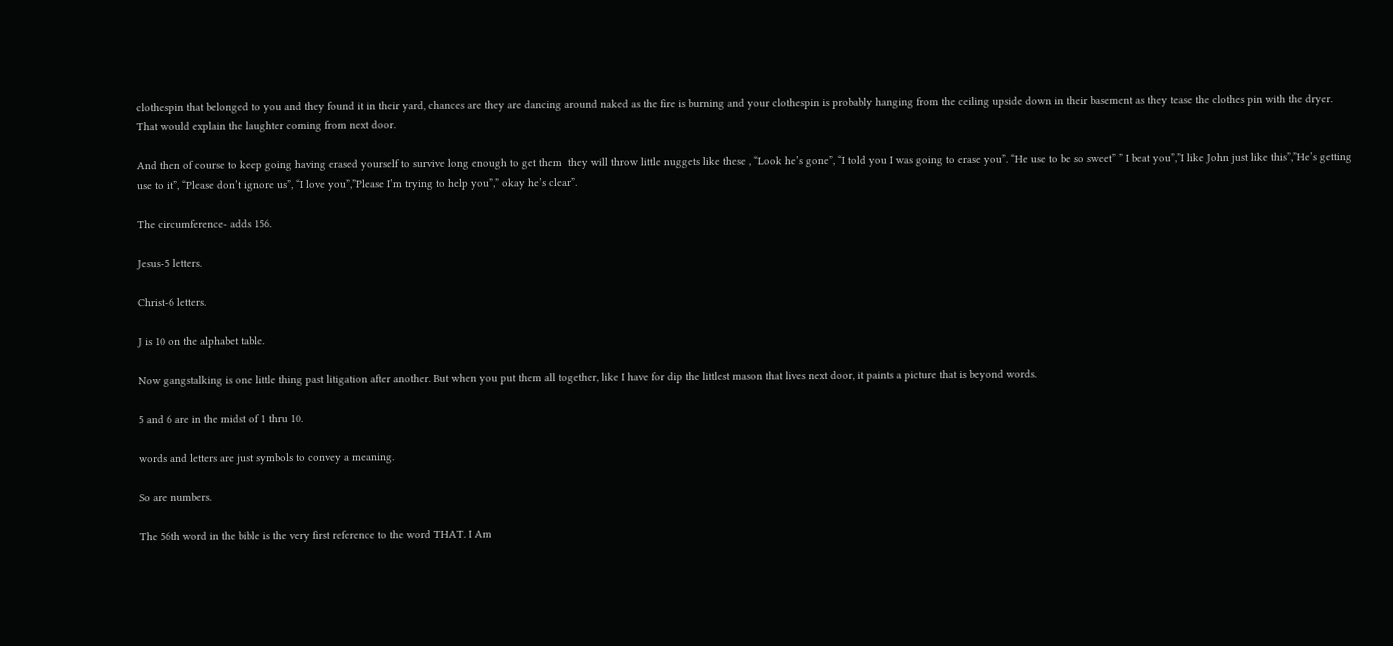clothespin that belonged to you and they found it in their yard, chances are they are dancing around naked as the fire is burning and your clothespin is probably hanging from the ceiling upside down in their basement as they tease the clothes pin with the dryer. That would explain the laughter coming from next door.

And then of course to keep going having erased yourself to survive long enough to get them  they will throw little nuggets like these , “Look he’s gone”, “I told you I was going to erase you”. “He use to be so sweet” ” I beat you”,”I like John just like this”,”He’s getting use to it”, “Please don’t ignore us”, “I love you”,”Please I’m trying to help you”,” okay he’s clear”.

The circumference- adds 156.

Jesus-5 letters.

Christ-6 letters.

J is 10 on the alphabet table.

Now gangstalking is one little thing past litigation after another. But when you put them all together, like I have for dip the littlest mason that lives next door, it paints a picture that is beyond words.

5 and 6 are in the midst of 1 thru 10.

words and letters are just symbols to convey a meaning.

So are numbers.

The 56th word in the bible is the very first reference to the word THAT. I Am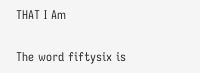THAT I Am

The word fiftysix is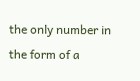the only number in the form of a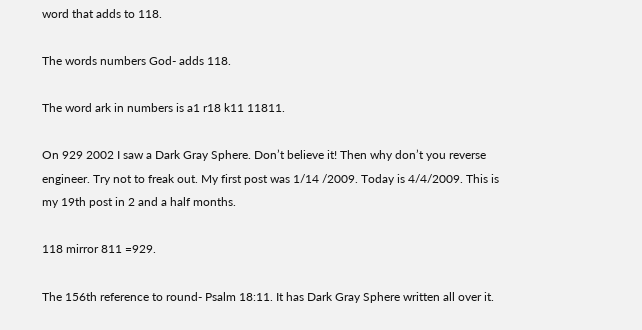word that adds to 118.

The words numbers God- adds 118.

The word ark in numbers is a1 r18 k11 11811.

On 929 2002 I saw a Dark Gray Sphere. Don’t believe it! Then why don’t you reverse engineer. Try not to freak out. My first post was 1/14 /2009. Today is 4/4/2009. This is my 19th post in 2 and a half months.

118 mirror 811 =929.

The 156th reference to round- Psalm 18:11. It has Dark Gray Sphere written all over it.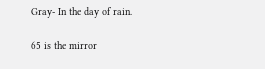Gray- In the day of rain.

65 is the mirror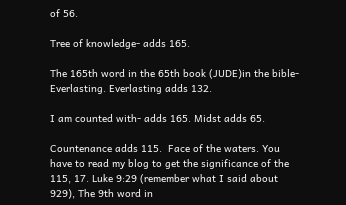of 56.

Tree of knowledge- adds 165.

The 165th word in the 65th book (JUDE)in the bible- Everlasting. Everlasting adds 132.

I am counted with- adds 165. Midst adds 65.

Countenance adds 115.  Face of the waters. You have to read my blog to get the significance of the 115, 17. Luke 9:29 (remember what I said about 929), The 9th word in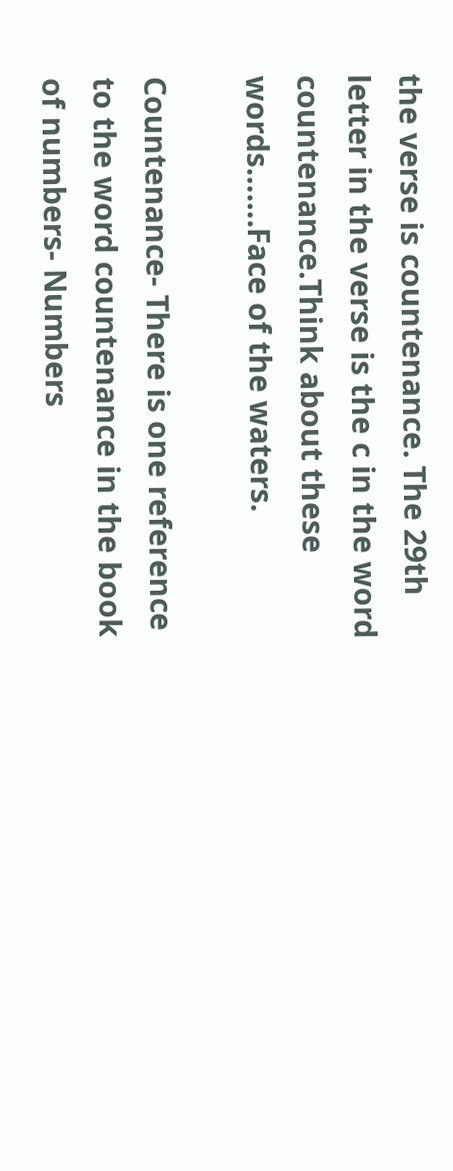the verse is countenance. The 29th letter in the verse is the c in the word countenance.Think about these words…….Face of the waters.

Countenance- There is one reference to the word countenance in the book of numbers- Numbers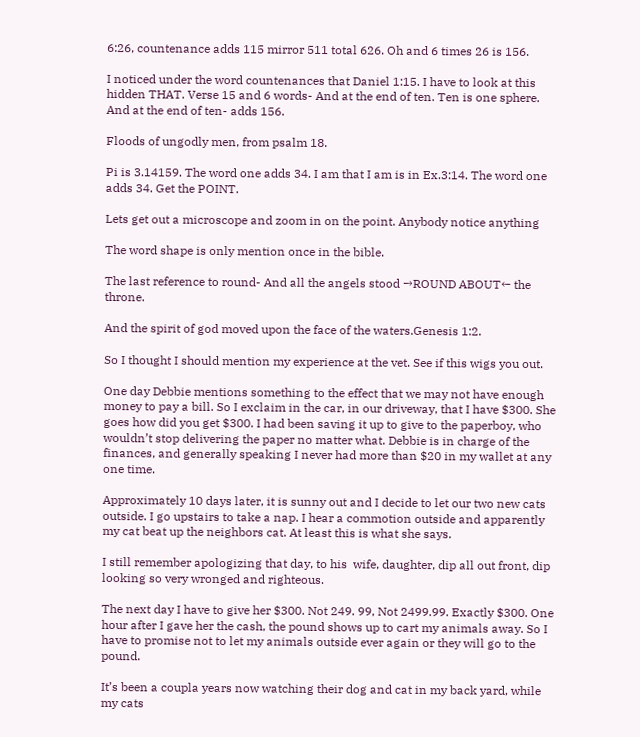6:26, countenance adds 115 mirror 511 total 626. Oh and 6 times 26 is 156.

I noticed under the word countenances that Daniel 1:15. I have to look at this hidden THAT. Verse 15 and 6 words- And at the end of ten. Ten is one sphere. And at the end of ten- adds 156.

Floods of ungodly men, from psalm 18.

Pi is 3.14159. The word one adds 34. I am that I am is in Ex.3:14. The word one adds 34. Get the POINT.

Lets get out a microscope and zoom in on the point. Anybody notice anything

The word shape is only mention once in the bible.

The last reference to round- And all the angels stood →ROUND ABOUT← the throne.

And the spirit of god moved upon the face of the waters.Genesis 1:2.

So I thought I should mention my experience at the vet. See if this wigs you out.

One day Debbie mentions something to the effect that we may not have enough money to pay a bill. So I exclaim in the car, in our driveway, that I have $300. She goes how did you get $300. I had been saving it up to give to the paperboy, who wouldn’t stop delivering the paper no matter what. Debbie is in charge of the finances, and generally speaking I never had more than $20 in my wallet at any one time.

Approximately 10 days later, it is sunny out and I decide to let our two new cats outside. I go upstairs to take a nap. I hear a commotion outside and apparently my cat beat up the neighbors cat. At least this is what she says.

I still remember apologizing that day, to his  wife, daughter, dip all out front, dip looking so very wronged and righteous.

The next day I have to give her $300. Not 249. 99, Not 2499.99. Exactly $300. One hour after I gave her the cash, the pound shows up to cart my animals away. So I have to promise not to let my animals outside ever again or they will go to the pound.

It’s been a coupla years now watching their dog and cat in my back yard, while my cats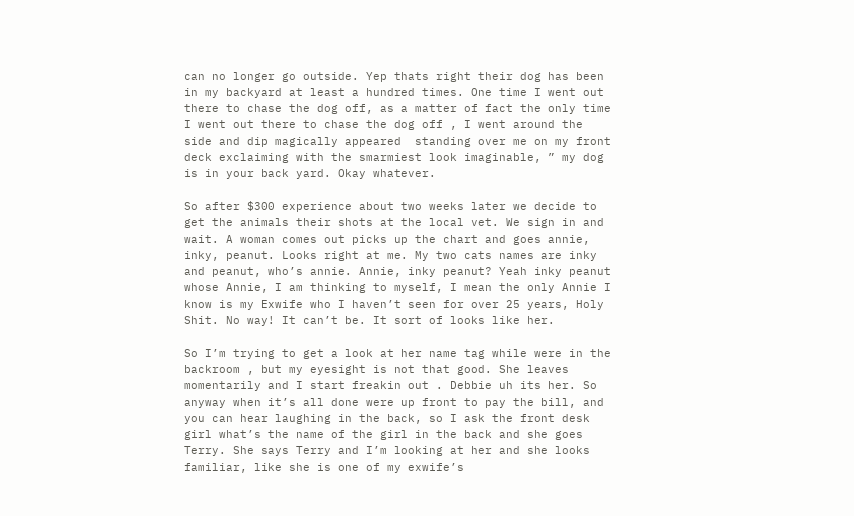can no longer go outside. Yep thats right their dog has been in my backyard at least a hundred times. One time I went out there to chase the dog off, as a matter of fact the only time I went out there to chase the dog off , I went around the side and dip magically appeared  standing over me on my front deck exclaiming with the smarmiest look imaginable, ” my dog is in your back yard. Okay whatever.

So after $300 experience about two weeks later we decide to get the animals their shots at the local vet. We sign in and wait. A woman comes out picks up the chart and goes annie, inky, peanut. Looks right at me. My two cats names are inky and peanut, who’s annie. Annie, inky peanut? Yeah inky peanut whose Annie, I am thinking to myself, I mean the only Annie I know is my Exwife who I haven’t seen for over 25 years, Holy Shit. No way! It can’t be. It sort of looks like her.

So I’m trying to get a look at her name tag while were in the backroom , but my eyesight is not that good. She leaves momentarily and I start freakin out . Debbie uh its her. So anyway when it’s all done were up front to pay the bill, and you can hear laughing in the back, so I ask the front desk girl what’s the name of the girl in the back and she goes Terry. She says Terry and I’m looking at her and she looks familiar, like she is one of my exwife’s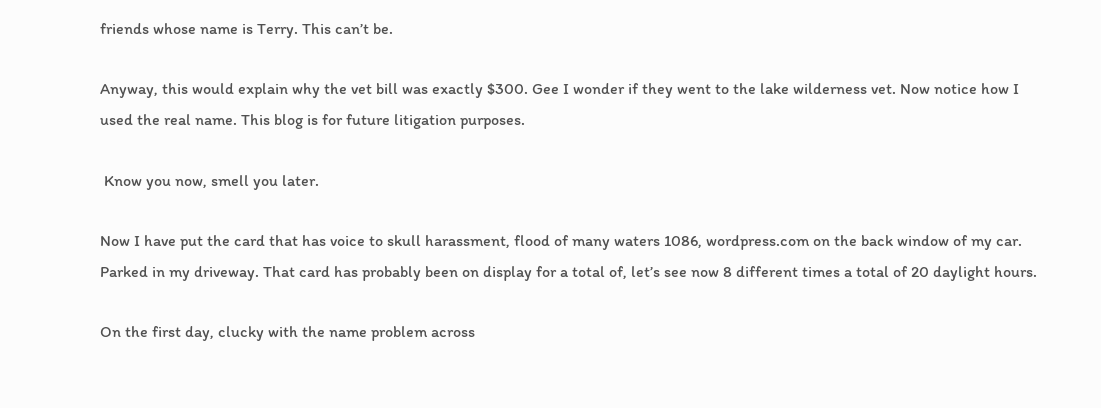friends whose name is Terry. This can’t be.

Anyway, this would explain why the vet bill was exactly $300. Gee I wonder if they went to the lake wilderness vet. Now notice how I used the real name. This blog is for future litigation purposes.

 Know you now, smell you later.

Now I have put the card that has voice to skull harassment, flood of many waters 1086, wordpress.com on the back window of my car. Parked in my driveway. That card has probably been on display for a total of, let’s see now 8 different times a total of 20 daylight hours.

On the first day, clucky with the name problem across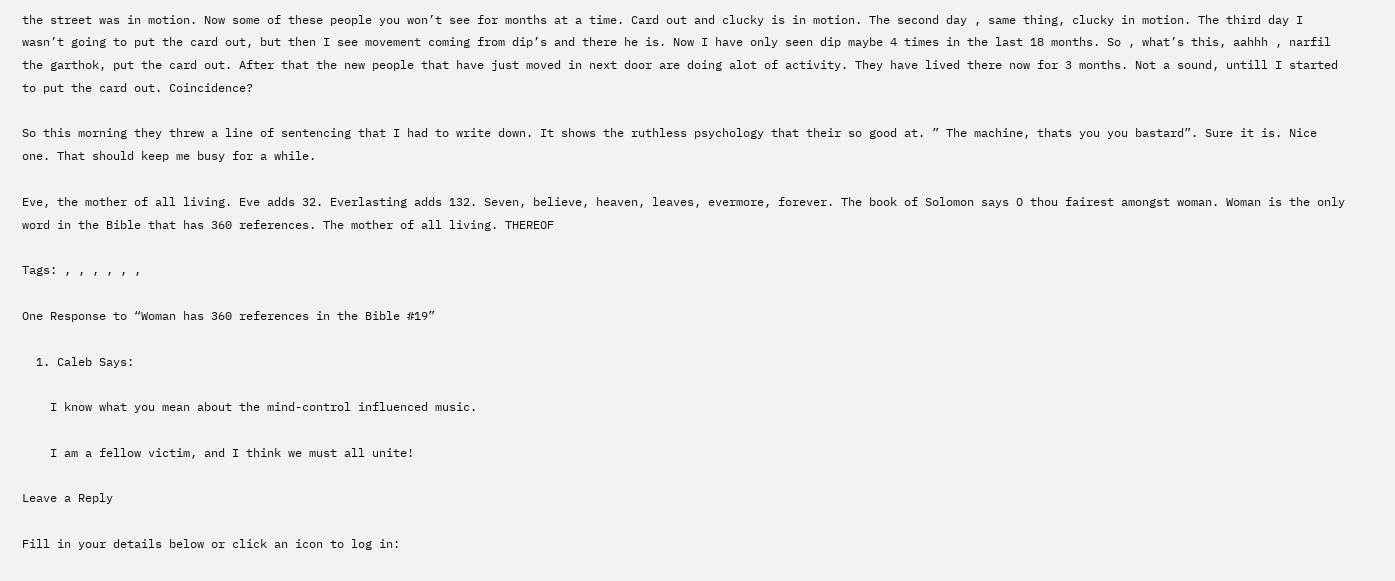the street was in motion. Now some of these people you won’t see for months at a time. Card out and clucky is in motion. The second day , same thing, clucky in motion. The third day I wasn’t going to put the card out, but then I see movement coming from dip’s and there he is. Now I have only seen dip maybe 4 times in the last 18 months. So , what’s this, aahhh , narfil the garthok, put the card out. After that the new people that have just moved in next door are doing alot of activity. They have lived there now for 3 months. Not a sound, untill I started to put the card out. Coincidence?

So this morning they threw a line of sentencing that I had to write down. It shows the ruthless psychology that their so good at. ” The machine, thats you you bastard”. Sure it is. Nice one. That should keep me busy for a while.

Eve, the mother of all living. Eve adds 32. Everlasting adds 132. Seven, believe, heaven, leaves, evermore, forever. The book of Solomon says O thou fairest amongst woman. Woman is the only word in the Bible that has 360 references. The mother of all living. THEREOF

Tags: , , , , , ,

One Response to “Woman has 360 references in the Bible #19”

  1. Caleb Says:

    I know what you mean about the mind-control influenced music.

    I am a fellow victim, and I think we must all unite!

Leave a Reply

Fill in your details below or click an icon to log in: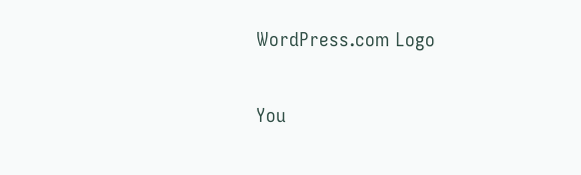WordPress.com Logo

You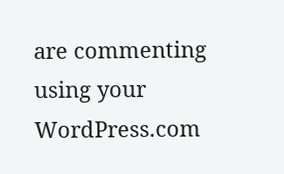are commenting using your WordPress.com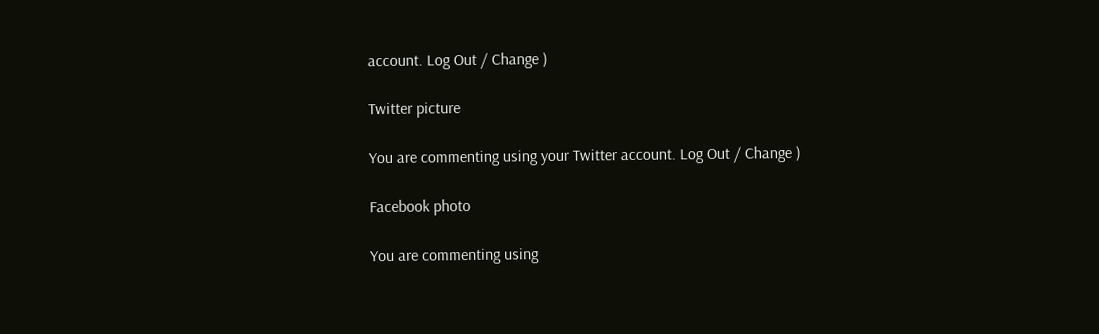account. Log Out / Change )

Twitter picture

You are commenting using your Twitter account. Log Out / Change )

Facebook photo

You are commenting using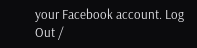your Facebook account. Log Out /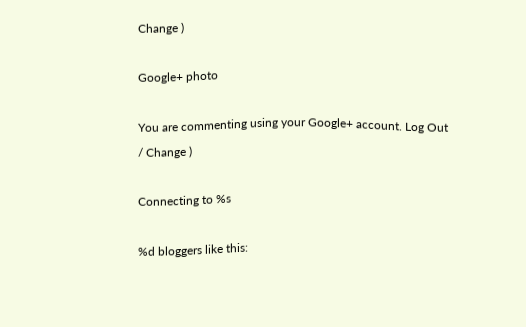Change )

Google+ photo

You are commenting using your Google+ account. Log Out / Change )

Connecting to %s

%d bloggers like this: